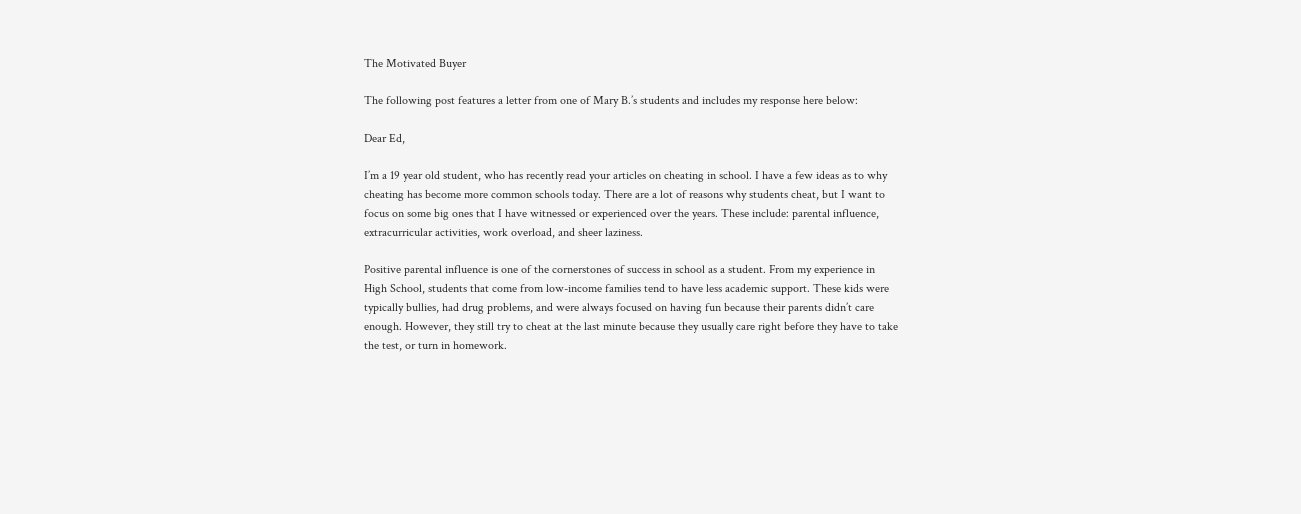The Motivated Buyer

The following post features a letter from one of Mary B.’s students and includes my response here below:

Dear Ed,

I’m a 19 year old student, who has recently read your articles on cheating in school. I have a few ideas as to why cheating has become more common schools today. There are a lot of reasons why students cheat, but I want to focus on some big ones that I have witnessed or experienced over the years. These include: parental influence, extracurricular activities, work overload, and sheer laziness.

Positive parental influence is one of the cornerstones of success in school as a student. From my experience in High School, students that come from low-income families tend to have less academic support. These kids were typically bullies, had drug problems, and were always focused on having fun because their parents didn’t care enough. However, they still try to cheat at the last minute because they usually care right before they have to take the test, or turn in homework.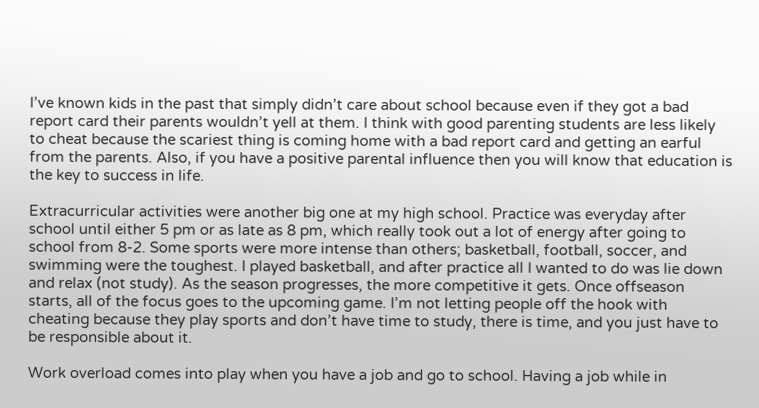I’ve known kids in the past that simply didn’t care about school because even if they got a bad report card their parents wouldn’t yell at them. I think with good parenting students are less likely to cheat because the scariest thing is coming home with a bad report card and getting an earful from the parents. Also, if you have a positive parental influence then you will know that education is the key to success in life.

Extracurricular activities were another big one at my high school. Practice was everyday after school until either 5 pm or as late as 8 pm, which really took out a lot of energy after going to school from 8-2. Some sports were more intense than others; basketball, football, soccer, and swimming were the toughest. I played basketball, and after practice all I wanted to do was lie down and relax (not study). As the season progresses, the more competitive it gets. Once offseason starts, all of the focus goes to the upcoming game. I’m not letting people off the hook with cheating because they play sports and don’t have time to study, there is time, and you just have to be responsible about it.

Work overload comes into play when you have a job and go to school. Having a job while in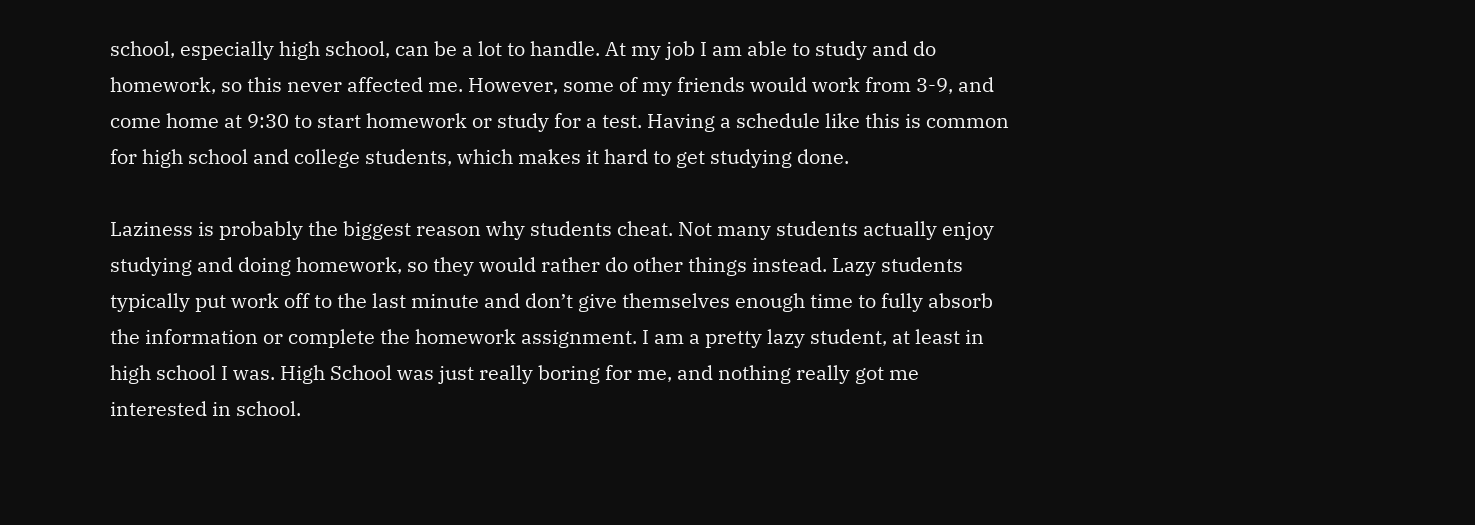school, especially high school, can be a lot to handle. At my job I am able to study and do homework, so this never affected me. However, some of my friends would work from 3-9, and come home at 9:30 to start homework or study for a test. Having a schedule like this is common for high school and college students, which makes it hard to get studying done.

Laziness is probably the biggest reason why students cheat. Not many students actually enjoy studying and doing homework, so they would rather do other things instead. Lazy students typically put work off to the last minute and don’t give themselves enough time to fully absorb the information or complete the homework assignment. I am a pretty lazy student, at least in high school I was. High School was just really boring for me, and nothing really got me interested in school.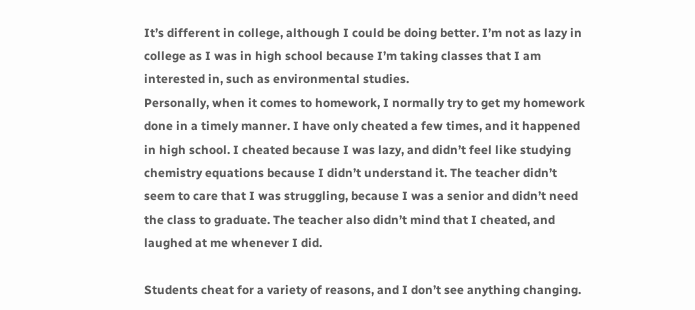It’s different in college, although I could be doing better. I’m not as lazy in college as I was in high school because I’m taking classes that I am interested in, such as environmental studies.
Personally, when it comes to homework, I normally try to get my homework done in a timely manner. I have only cheated a few times, and it happened in high school. I cheated because I was lazy, and didn’t feel like studying chemistry equations because I didn’t understand it. The teacher didn’t seem to care that I was struggling, because I was a senior and didn’t need the class to graduate. The teacher also didn’t mind that I cheated, and laughed at me whenever I did.

Students cheat for a variety of reasons, and I don’t see anything changing.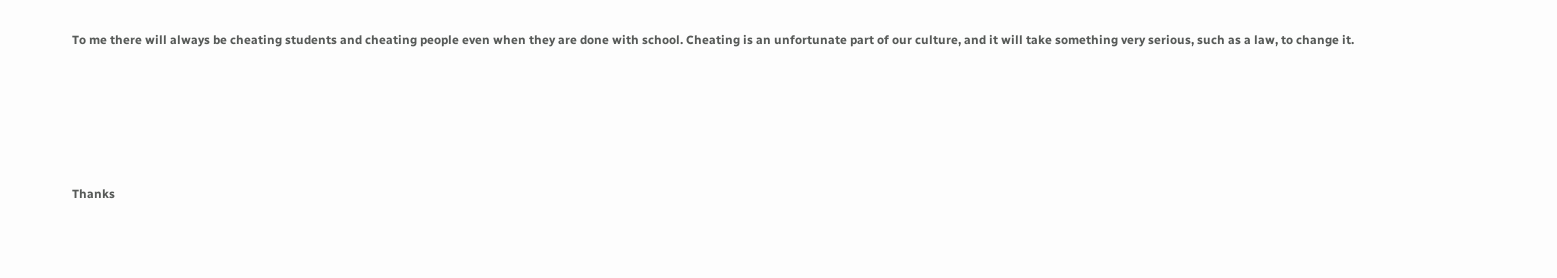To me there will always be cheating students and cheating people even when they are done with school. Cheating is an unfortunate part of our culture, and it will take something very serious, such as a law, to change it.





Thanks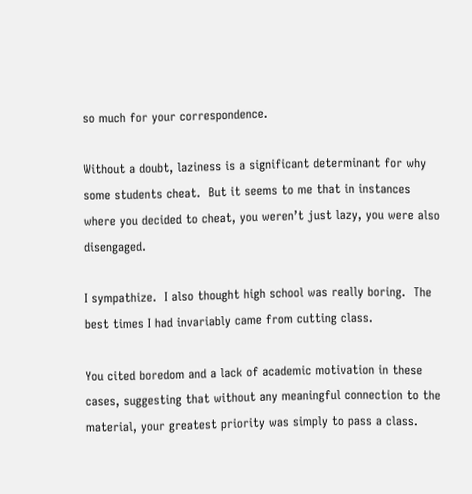so much for your correspondence.

Without a doubt, laziness is a significant determinant for why some students cheat.  But it seems to me that in instances where you decided to cheat, you weren’t just lazy, you were also disengaged.

I sympathize.  I also thought high school was really boring.  The best times I had invariably came from cutting class.

You cited boredom and a lack of academic motivation in these cases, suggesting that without any meaningful connection to the material, your greatest priority was simply to pass a class.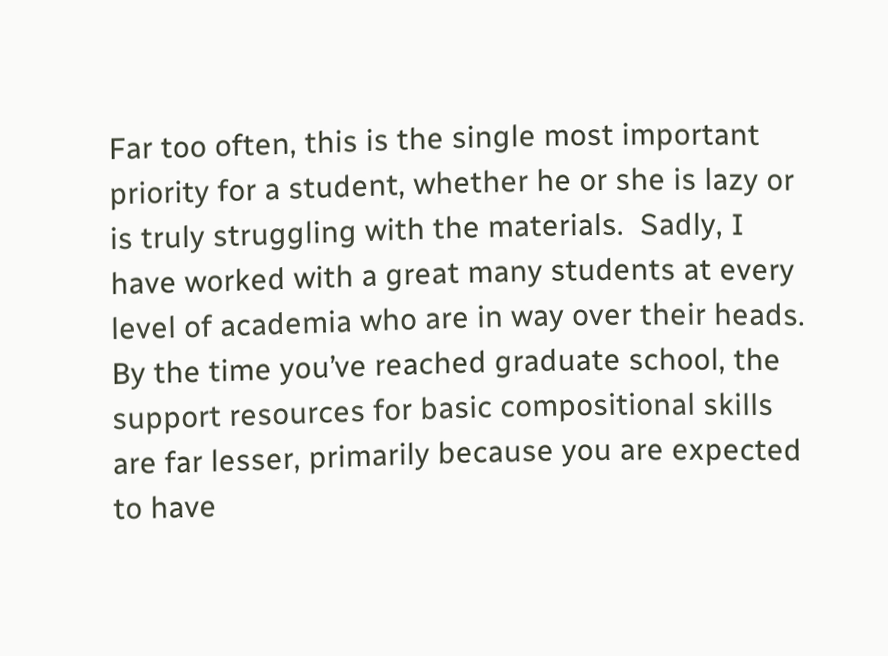Far too often, this is the single most important priority for a student, whether he or she is lazy or is truly struggling with the materials.  Sadly, I have worked with a great many students at every level of academia who are in way over their heads.  By the time you’ve reached graduate school, the support resources for basic compositional skills are far lesser, primarily because you are expected to have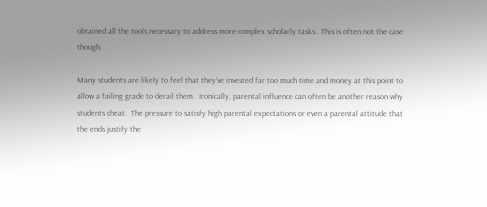obtained all the tools necessary to address more complex scholarly tasks.  This is often not the case though.

Many students are likely to feel that they’ve invested far too much time and money at this point to allow a failing grade to derail them.  Ironically, parental influence can often be another reason why students cheat.  The pressure to satisfy high parental expectations or even a parental attitude that the ends justify the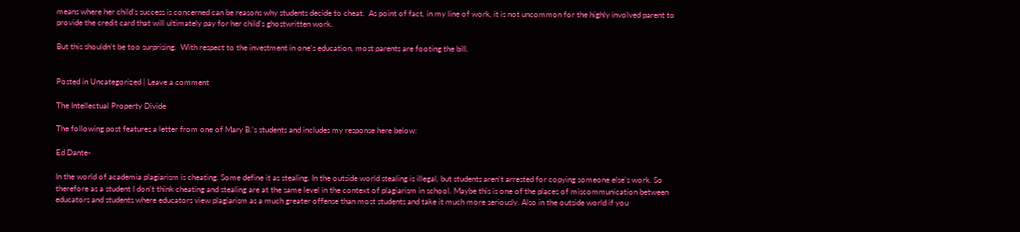means where her child’s success is concerned can be reasons why students decide to cheat.  As point of fact, in my line of work, it is not uncommon for the highly involved parent to provide the credit card that will ultimately pay for her child’s ghostwritten work.

But this shouldn’t be too surprising.  With respect to the investment in one’s education, most parents are footing the bill.


Posted in Uncategorized | Leave a comment

The Intellectual Property Divide

The following post features a letter from one of Mary B.’s students and includes my response here below:

Ed Dante-

In the world of academia plagiarism is cheating. Some define it as stealing. In the outside world stealing is illegal, but students aren’t arrested for copying someone else’s work. So therefore as a student I don’t think cheating and stealing are at the same level in the context of plagiarism in school. Maybe this is one of the places of miscommunication between educators and students where educators view plagiarism as a much greater offense than most students and take it much more seriously. Also in the outside world if you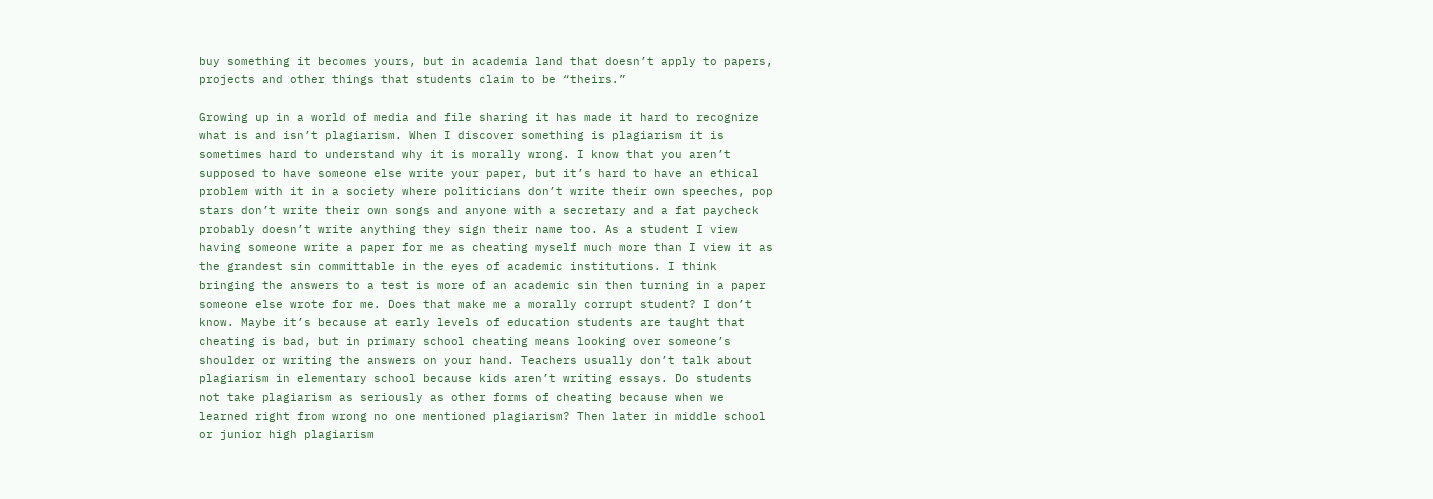buy something it becomes yours, but in academia land that doesn’t apply to papers, projects and other things that students claim to be “theirs.”

Growing up in a world of media and file sharing it has made it hard to recognize what is and isn’t plagiarism. When I discover something is plagiarism it is sometimes hard to understand why it is morally wrong. I know that you aren’t supposed to have someone else write your paper, but it’s hard to have an ethical problem with it in a society where politicians don’t write their own speeches, pop stars don’t write their own songs and anyone with a secretary and a fat paycheck probably doesn’t write anything they sign their name too. As a student I view having someone write a paper for me as cheating myself much more than I view it as the grandest sin committable in the eyes of academic institutions. I think bringing the answers to a test is more of an academic sin then turning in a paper someone else wrote for me. Does that make me a morally corrupt student? I don’t know. Maybe it’s because at early levels of education students are taught that cheating is bad, but in primary school cheating means looking over someone’s shoulder or writing the answers on your hand. Teachers usually don’t talk about plagiarism in elementary school because kids aren’t writing essays. Do students not take plagiarism as seriously as other forms of cheating because when we learned right from wrong no one mentioned plagiarism? Then later in middle school or junior high plagiarism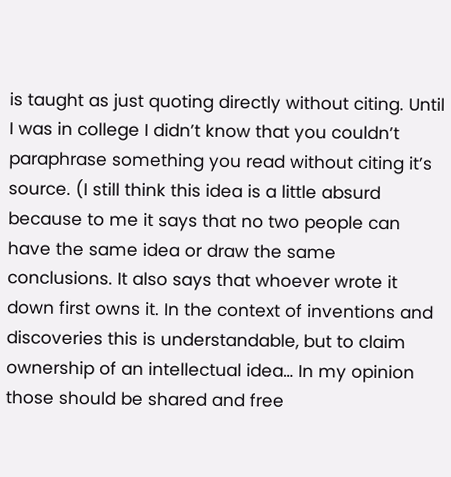is taught as just quoting directly without citing. Until I was in college I didn’t know that you couldn’t paraphrase something you read without citing it’s source. (I still think this idea is a little absurd because to me it says that no two people can have the same idea or draw the same conclusions. It also says that whoever wrote it down first owns it. In the context of inventions and discoveries this is understandable, but to claim ownership of an intellectual idea… In my opinion those should be shared and free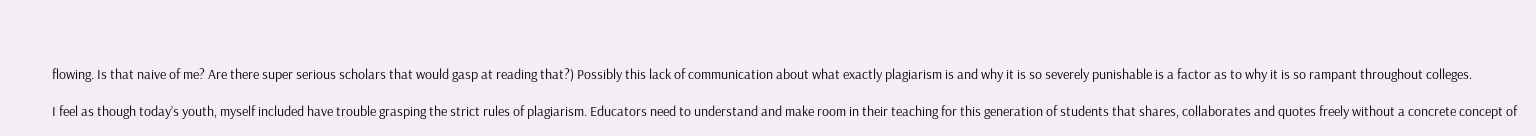flowing. Is that naive of me? Are there super serious scholars that would gasp at reading that?) Possibly this lack of communication about what exactly plagiarism is and why it is so severely punishable is a factor as to why it is so rampant throughout colleges.

I feel as though today’s youth, myself included have trouble grasping the strict rules of plagiarism. Educators need to understand and make room in their teaching for this generation of students that shares, collaborates and quotes freely without a concrete concept of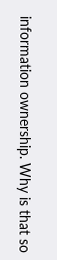information ownership. Why is that so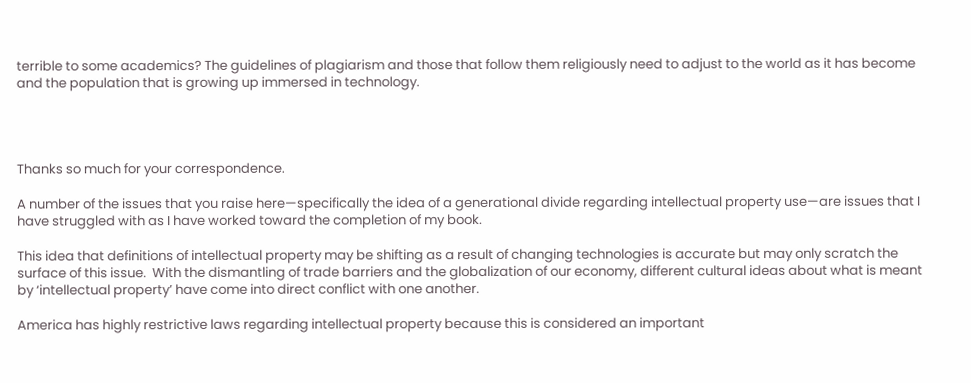terrible to some academics? The guidelines of plagiarism and those that follow them religiously need to adjust to the world as it has become and the population that is growing up immersed in technology.




Thanks so much for your correspondence.

A number of the issues that you raise here—specifically the idea of a generational divide regarding intellectual property use—are issues that I have struggled with as I have worked toward the completion of my book.

This idea that definitions of intellectual property may be shifting as a result of changing technologies is accurate but may only scratch the surface of this issue.  With the dismantling of trade barriers and the globalization of our economy, different cultural ideas about what is meant by ‘intellectual property’ have come into direct conflict with one another.

America has highly restrictive laws regarding intellectual property because this is considered an important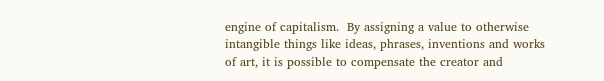engine of capitalism.  By assigning a value to otherwise intangible things like ideas, phrases, inventions and works of art, it is possible to compensate the creator and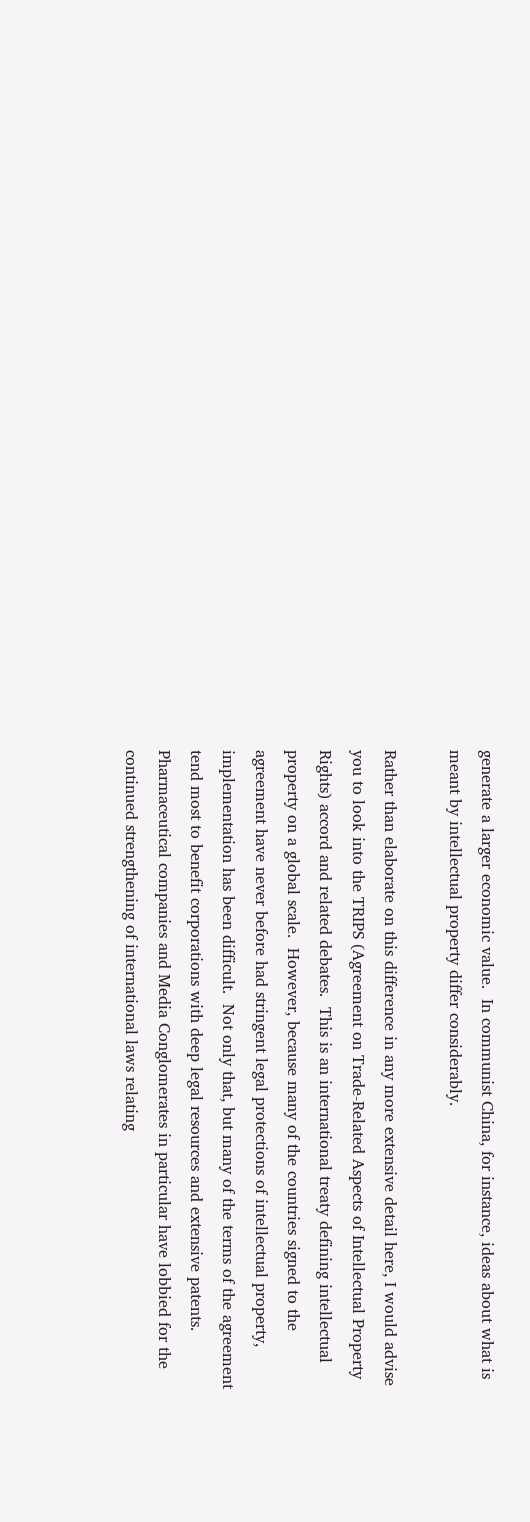generate a larger economic value.  In communist China, for instance, ideas about what is meant by intellectual property differ considerably.

Rather than elaborate on this difference in any more extensive detail here, I would advise you to look into the TRIPS (Agreement on Trade-Related Aspects of Intellectual Property Rights) accord and related debates.  This is an international treaty defining intellectual property on a global scale.  However, because many of the countries signed to the agreement have never before had stringent legal protections of intellectual property, implementation has been difficult.  Not only that, but many of the terms of the agreement tend most to benefit corporations with deep legal resources and extensive patents.  Pharmaceutical companies and Media Conglomerates in particular have lobbied for the continued strengthening of international laws relating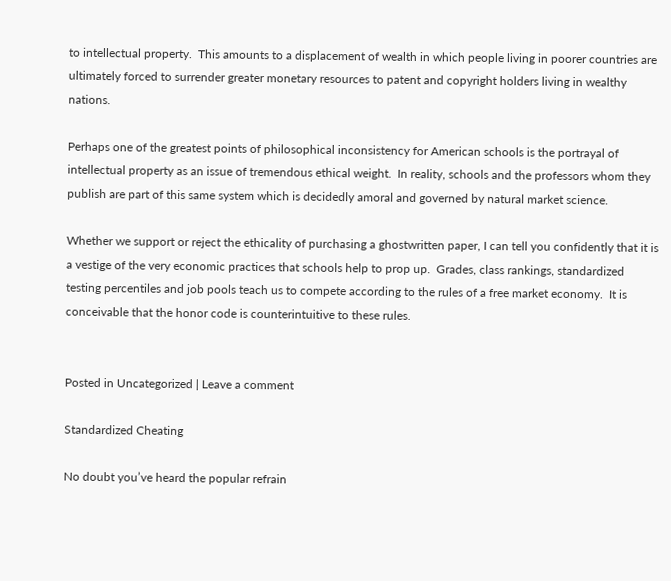to intellectual property.  This amounts to a displacement of wealth in which people living in poorer countries are ultimately forced to surrender greater monetary resources to patent and copyright holders living in wealthy nations.

Perhaps one of the greatest points of philosophical inconsistency for American schools is the portrayal of intellectual property as an issue of tremendous ethical weight.  In reality, schools and the professors whom they publish are part of this same system which is decidedly amoral and governed by natural market science.

Whether we support or reject the ethicality of purchasing a ghostwritten paper, I can tell you confidently that it is a vestige of the very economic practices that schools help to prop up.  Grades, class rankings, standardized testing percentiles and job pools teach us to compete according to the rules of a free market economy.  It is conceivable that the honor code is counterintuitive to these rules.


Posted in Uncategorized | Leave a comment

Standardized Cheating

No doubt you’ve heard the popular refrain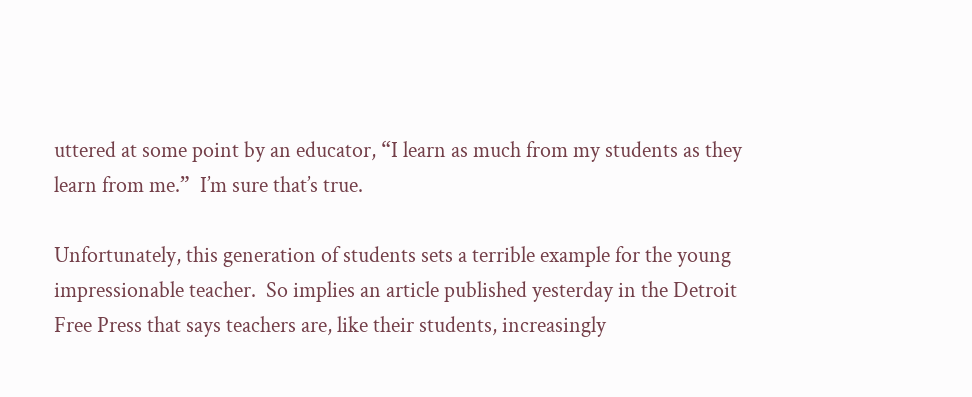uttered at some point by an educator, “I learn as much from my students as they learn from me.”  I’m sure that’s true.

Unfortunately, this generation of students sets a terrible example for the young impressionable teacher.  So implies an article published yesterday in the Detroit Free Press that says teachers are, like their students, increasingly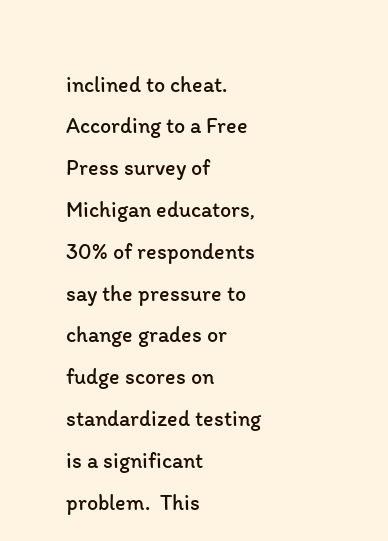inclined to cheat.  According to a Free Press survey of Michigan educators, 30% of respondents say the pressure to change grades or fudge scores on standardized testing is a significant problem.  This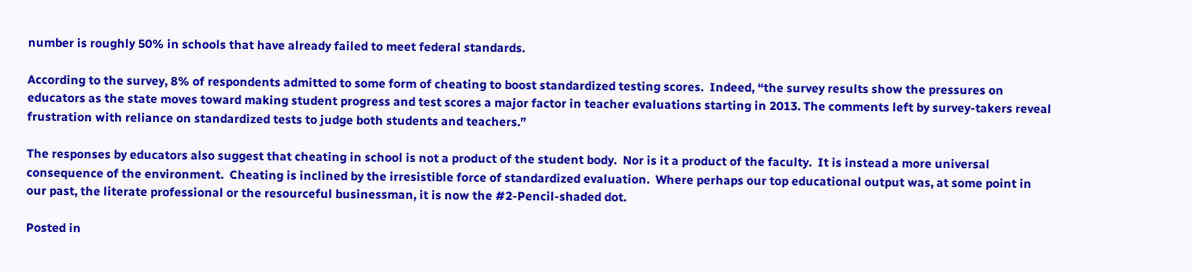number is roughly 50% in schools that have already failed to meet federal standards.

According to the survey, 8% of respondents admitted to some form of cheating to boost standardized testing scores.  Indeed, “the survey results show the pressures on educators as the state moves toward making student progress and test scores a major factor in teacher evaluations starting in 2013. The comments left by survey-takers reveal frustration with reliance on standardized tests to judge both students and teachers.”

The responses by educators also suggest that cheating in school is not a product of the student body.  Nor is it a product of the faculty.  It is instead a more universal consequence of the environment.  Cheating is inclined by the irresistible force of standardized evaluation.  Where perhaps our top educational output was, at some point in our past, the literate professional or the resourceful businessman, it is now the #2-Pencil-shaded dot.

Posted in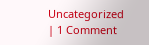Uncategorized | 1 Comment